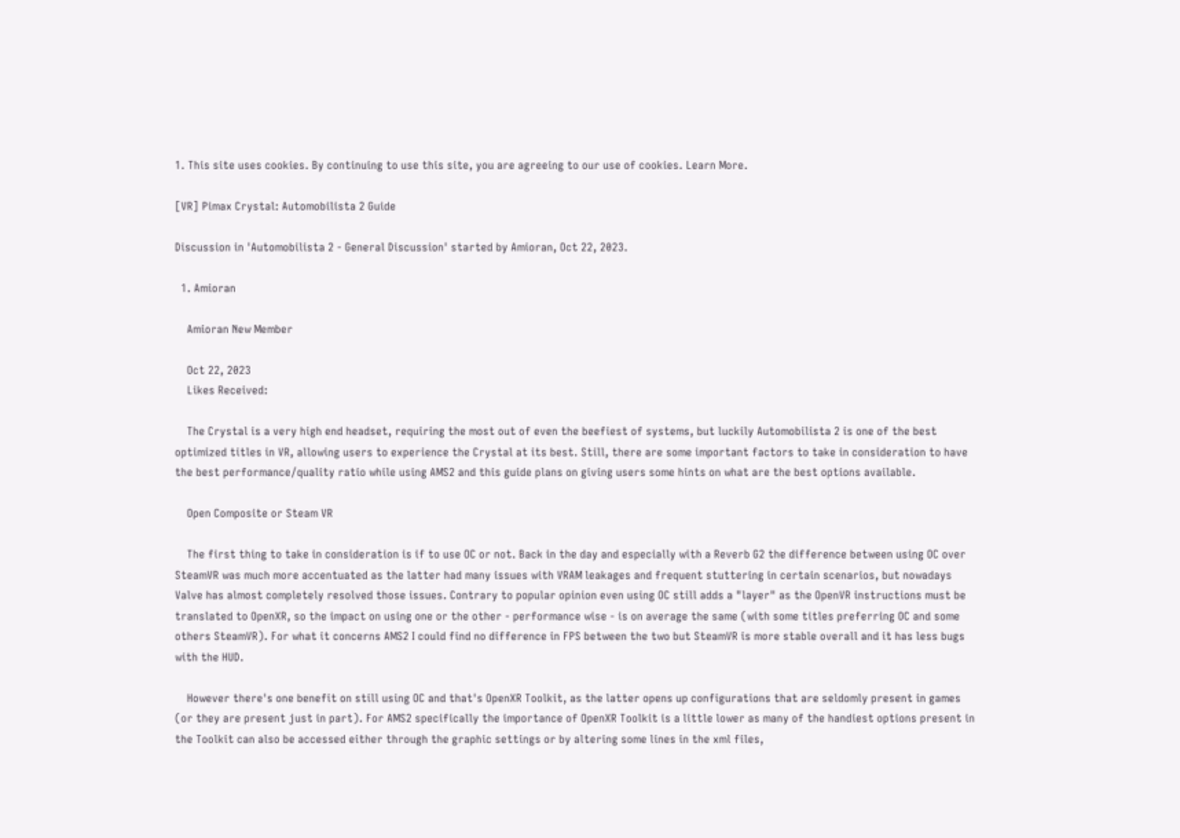1. This site uses cookies. By continuing to use this site, you are agreeing to our use of cookies. Learn More.

[VR] Pimax Crystal: Automobilista 2 Guide

Discussion in 'Automobilista 2 - General Discussion' started by Amioran, Oct 22, 2023.

  1. Amioran

    Amioran New Member

    Oct 22, 2023
    Likes Received:

    The Crystal is a very high end headset, requiring the most out of even the beefiest of systems, but luckily Automobilista 2 is one of the best optimized titles in VR, allowing users to experience the Crystal at its best. Still, there are some important factors to take in consideration to have the best performance/quality ratio while using AMS2 and this guide plans on giving users some hints on what are the best options available.

    Open Composite or Steam VR

    The first thing to take in consideration is if to use OC or not. Back in the day and especially with a Reverb G2 the difference between using OC over SteamVR was much more accentuated as the latter had many issues with VRAM leakages and frequent stuttering in certain scenarios, but nowadays Valve has almost completely resolved those issues. Contrary to popular opinion even using OC still adds a "layer" as the OpenVR instructions must be translated to OpenXR, so the impact on using one or the other - performance wise - is on average the same (with some titles preferring OC and some others SteamVR). For what it concerns AMS2 I could find no difference in FPS between the two but SteamVR is more stable overall and it has less bugs with the HUD.

    However there's one benefit on still using OC and that's OpenXR Toolkit, as the latter opens up configurations that are seldomly present in games (or they are present just in part). For AMS2 specifically the importance of OpenXR Toolkit is a little lower as many of the handiest options present in the Toolkit can also be accessed either through the graphic settings or by altering some lines in the xml files,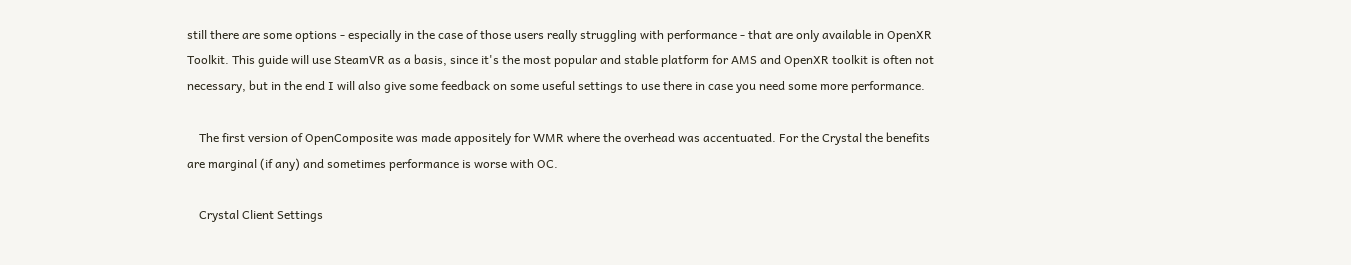still there are some options - especially in the case of those users really struggling with performance - that are only available in OpenXR Toolkit. This guide will use SteamVR as a basis, since it's the most popular and stable platform for AMS and OpenXR toolkit is often not necessary, but in the end I will also give some feedback on some useful settings to use there in case you need some more performance.

    The first version of OpenComposite was made appositely for WMR where the overhead was accentuated. For the Crystal the benefits are marginal (if any) and sometimes performance is worse with OC.

    Crystal Client Settings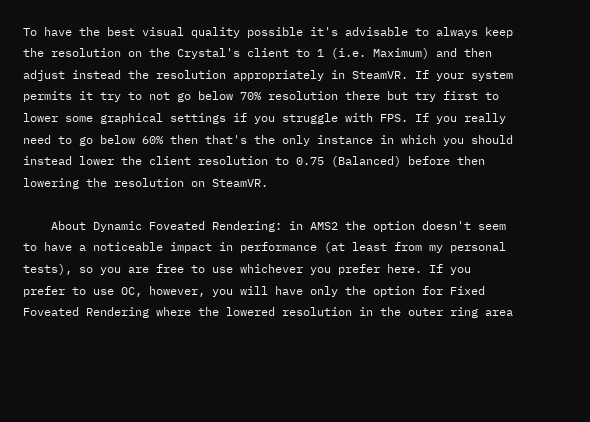To have the best visual quality possible it's advisable to always keep the resolution on the Crystal's client to 1 (i.e. Maximum) and then adjust instead the resolution appropriately in SteamVR. If your system permits it try to not go below 70% resolution there but try first to lower some graphical settings if you struggle with FPS. If you really need to go below 60% then that's the only instance in which you should instead lower the client resolution to 0.75 (Balanced) before then lowering the resolution on SteamVR.

    About Dynamic Foveated Rendering: in AMS2 the option doesn't seem to have a noticeable impact in performance (at least from my personal tests), so you are free to use whichever you prefer here. If you prefer to use OC, however, you will have only the option for Fixed Foveated Rendering where the lowered resolution in the outer ring area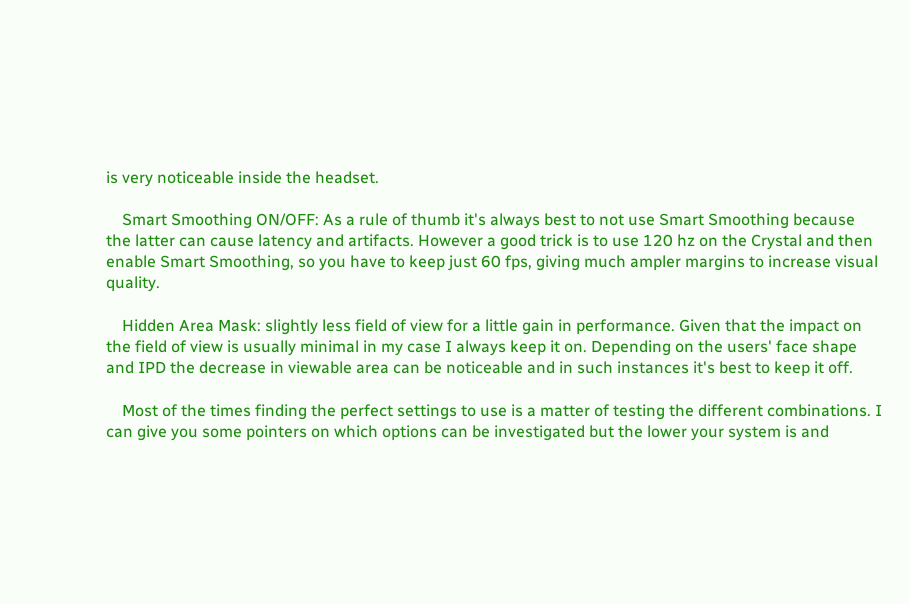is very noticeable inside the headset.

    Smart Smoothing ON/OFF: As a rule of thumb it's always best to not use Smart Smoothing because the latter can cause latency and artifacts. However a good trick is to use 120 hz on the Crystal and then enable Smart Smoothing, so you have to keep just 60 fps, giving much ampler margins to increase visual quality.

    Hidden Area Mask: slightly less field of view for a little gain in performance. Given that the impact on the field of view is usually minimal in my case I always keep it on. Depending on the users' face shape and IPD the decrease in viewable area can be noticeable and in such instances it's best to keep it off.

    Most of the times finding the perfect settings to use is a matter of testing the different combinations. I can give you some pointers on which options can be investigated but the lower your system is and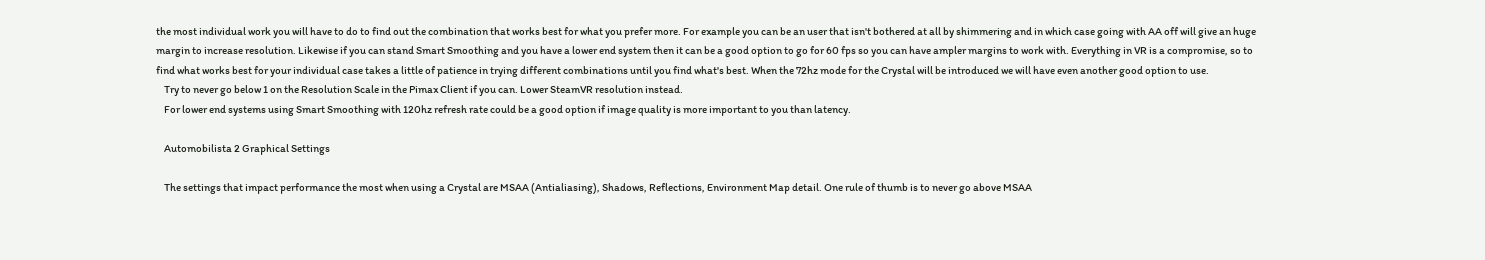the most individual work you will have to do to find out the combination that works best for what you prefer more. For example you can be an user that isn't bothered at all by shimmering and in which case going with AA off will give an huge margin to increase resolution. Likewise if you can stand Smart Smoothing and you have a lower end system then it can be a good option to go for 60 fps so you can have ampler margins to work with. Everything in VR is a compromise, so to find what works best for your individual case takes a little of patience in trying different combinations until you find what's best. When the 72hz mode for the Crystal will be introduced we will have even another good option to use.
    Try to never go below 1 on the Resolution Scale in the Pimax Client if you can. Lower SteamVR resolution instead.
    For lower end systems using Smart Smoothing with 120hz refresh rate could be a good option if image quality is more important to you than latency.

    Automobilista 2 Graphical Settings

    The settings that impact performance the most when using a Crystal are MSAA (Antialiasing), Shadows, Reflections, Environment Map detail. One rule of thumb is to never go above MSAA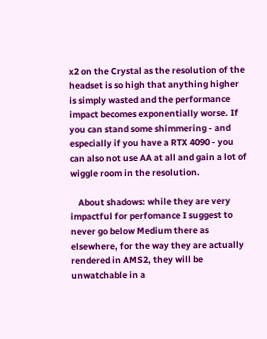x2 on the Crystal as the resolution of the headset is so high that anything higher is simply wasted and the performance impact becomes exponentially worse. If you can stand some shimmering - and especially if you have a RTX 4090 - you can also not use AA at all and gain a lot of wiggle room in the resolution.

    About shadows: while they are very impactful for perfomance I suggest to never go below Medium there as elsewhere, for the way they are actually rendered in AMS2, they will be unwatchable in a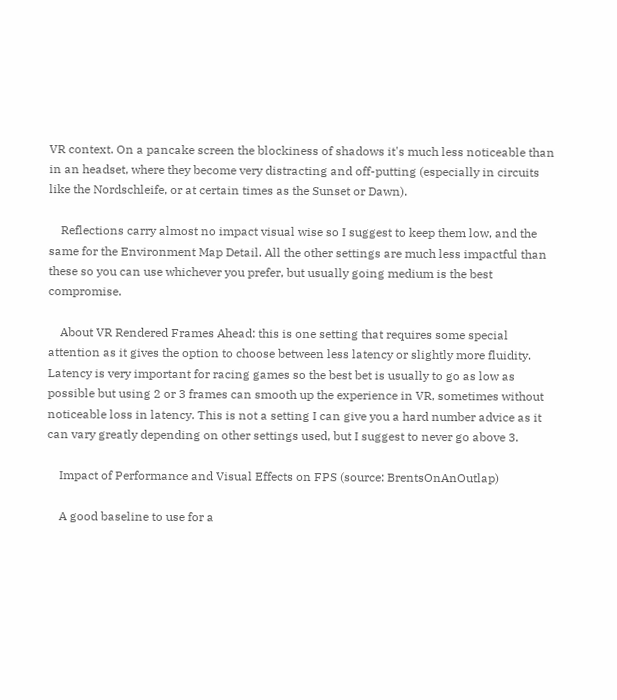VR context. On a pancake screen the blockiness of shadows it's much less noticeable than in an headset, where they become very distracting and off-putting (especially in circuits like the Nordschleife, or at certain times as the Sunset or Dawn).

    Reflections carry almost no impact visual wise so I suggest to keep them low, and the same for the Environment Map Detail. All the other settings are much less impactful than these so you can use whichever you prefer, but usually going medium is the best compromise.

    About VR Rendered Frames Ahead: this is one setting that requires some special attention as it gives the option to choose between less latency or slightly more fluidity. Latency is very important for racing games so the best bet is usually to go as low as possible but using 2 or 3 frames can smooth up the experience in VR, sometimes without noticeable loss in latency. This is not a setting I can give you a hard number advice as it can vary greatly depending on other settings used, but I suggest to never go above 3.

    Impact of Performance and Visual Effects on FPS (source: BrentsOnAnOutlap)

    A good baseline to use for a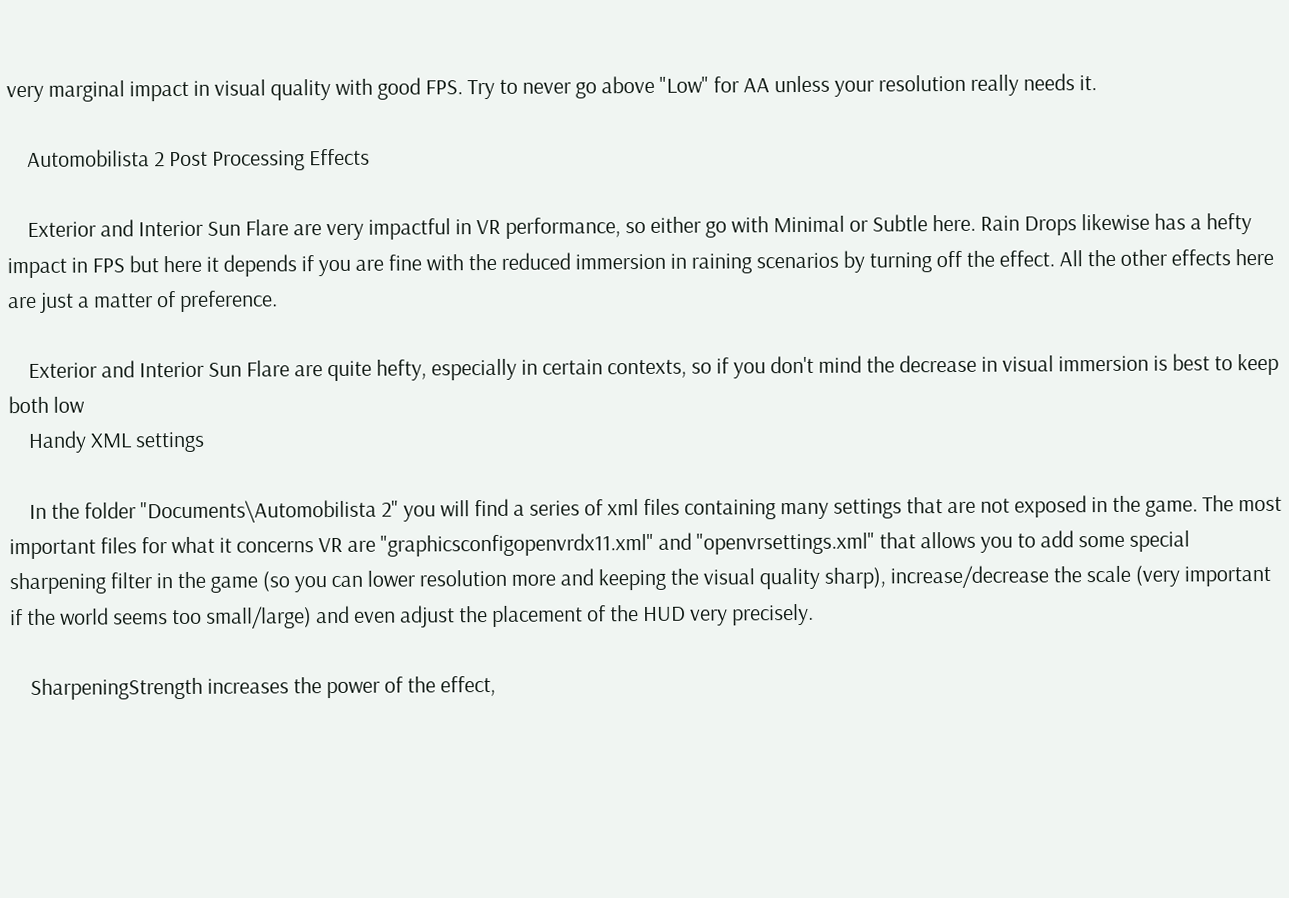very marginal impact in visual quality with good FPS. Try to never go above "Low" for AA unless your resolution really needs it.

    Automobilista 2 Post Processing Effects

    Exterior and Interior Sun Flare are very impactful in VR performance, so either go with Minimal or Subtle here. Rain Drops likewise has a hefty impact in FPS but here it depends if you are fine with the reduced immersion in raining scenarios by turning off the effect. All the other effects here are just a matter of preference.

    Exterior and Interior Sun Flare are quite hefty, especially in certain contexts, so if you don't mind the decrease in visual immersion is best to keep both low
    Handy XML settings

    In the folder "Documents\Automobilista 2" you will find a series of xml files containing many settings that are not exposed in the game. The most important files for what it concerns VR are "graphicsconfigopenvrdx11.xml" and "openvrsettings.xml" that allows you to add some special sharpening filter in the game (so you can lower resolution more and keeping the visual quality sharp), increase/decrease the scale (very important if the world seems too small/large) and even adjust the placement of the HUD very precisely.

    SharpeningStrength increases the power of the effect,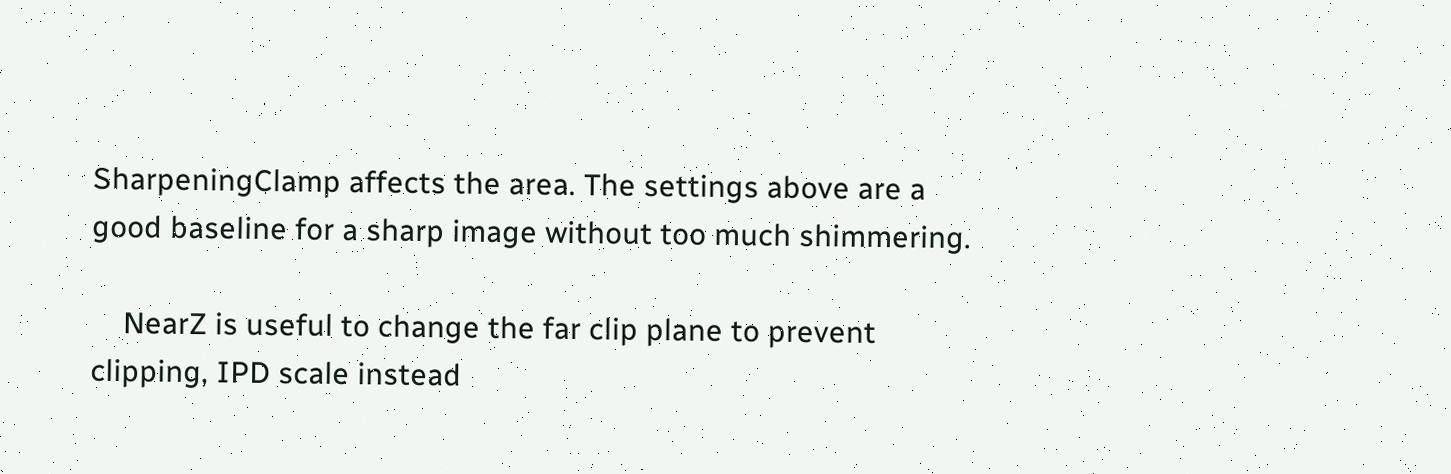SharpeningClamp affects the area. The settings above are a good baseline for a sharp image without too much shimmering.

    NearZ is useful to change the far clip plane to prevent clipping, IPD scale instead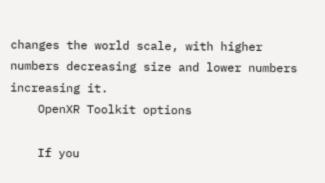changes the world scale, with higher numbers decreasing size and lower numbers increasing it.
    OpenXR Toolkit options

    If you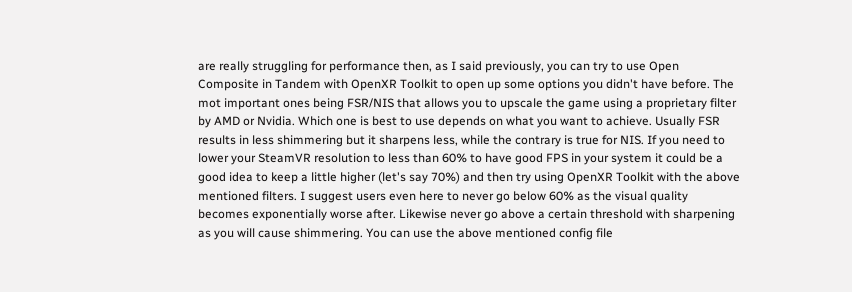are really struggling for performance then, as I said previously, you can try to use Open Composite in Tandem with OpenXR Toolkit to open up some options you didn't have before. The mot important ones being FSR/NIS that allows you to upscale the game using a proprietary filter by AMD or Nvidia. Which one is best to use depends on what you want to achieve. Usually FSR results in less shimmering but it sharpens less, while the contrary is true for NIS. If you need to lower your SteamVR resolution to less than 60% to have good FPS in your system it could be a good idea to keep a little higher (let's say 70%) and then try using OpenXR Toolkit with the above mentioned filters. I suggest users even here to never go below 60% as the visual quality becomes exponentially worse after. Likewise never go above a certain threshold with sharpening as you will cause shimmering. You can use the above mentioned config file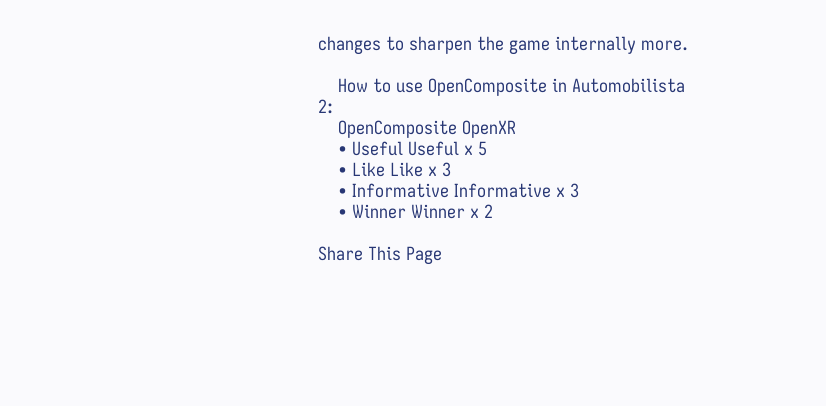changes to sharpen the game internally more.

    How to use OpenComposite in Automobilista 2:
    OpenComposite OpenXR
    • Useful Useful x 5
    • Like Like x 3
    • Informative Informative x 3
    • Winner Winner x 2

Share This Page